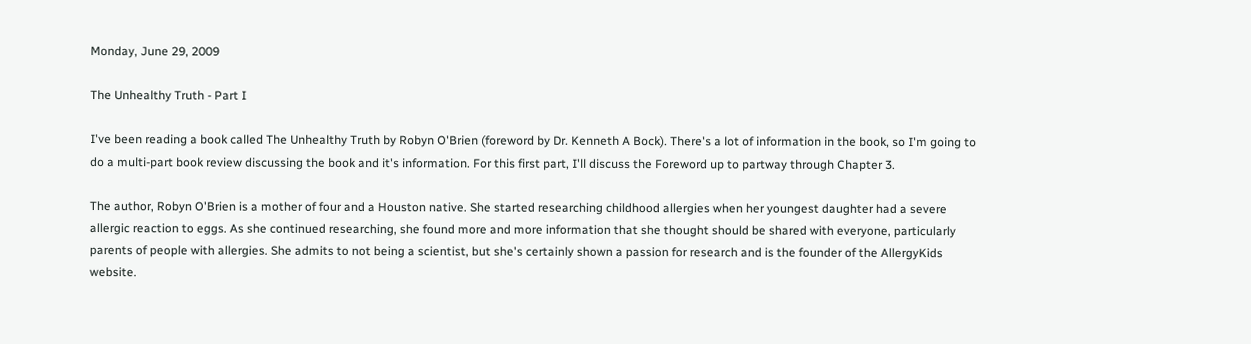Monday, June 29, 2009

The Unhealthy Truth - Part I

I've been reading a book called The Unhealthy Truth by Robyn O'Brien (foreword by Dr. Kenneth A Bock). There's a lot of information in the book, so I'm going to do a multi-part book review discussing the book and it's information. For this first part, I'll discuss the Foreword up to partway through Chapter 3.

The author, Robyn O'Brien is a mother of four and a Houston native. She started researching childhood allergies when her youngest daughter had a severe allergic reaction to eggs. As she continued researching, she found more and more information that she thought should be shared with everyone, particularly parents of people with allergies. She admits to not being a scientist, but she's certainly shown a passion for research and is the founder of the AllergyKids website.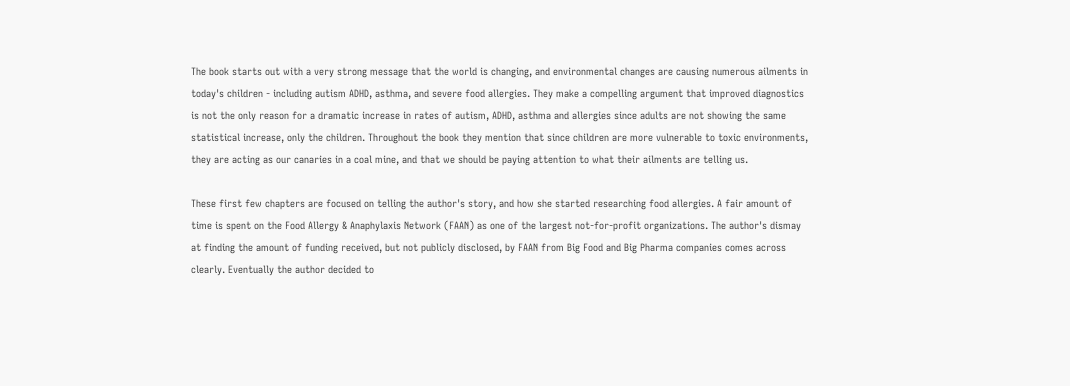The book starts out with a very strong message that the world is changing, and environmental changes are causing numerous ailments in today's children - including autism ADHD, asthma, and severe food allergies. They make a compelling argument that improved diagnostics is not the only reason for a dramatic increase in rates of autism, ADHD, asthma and allergies since adults are not showing the same statistical increase, only the children. Throughout the book they mention that since children are more vulnerable to toxic environments, they are acting as our canaries in a coal mine, and that we should be paying attention to what their ailments are telling us.

These first few chapters are focused on telling the author's story, and how she started researching food allergies. A fair amount of time is spent on the Food Allergy & Anaphylaxis Network (FAAN) as one of the largest not-for-profit organizations. The author's dismay at finding the amount of funding received, but not publicly disclosed, by FAAN from Big Food and Big Pharma companies comes across clearly. Eventually the author decided to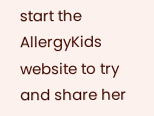start the AllergyKids website to try and share her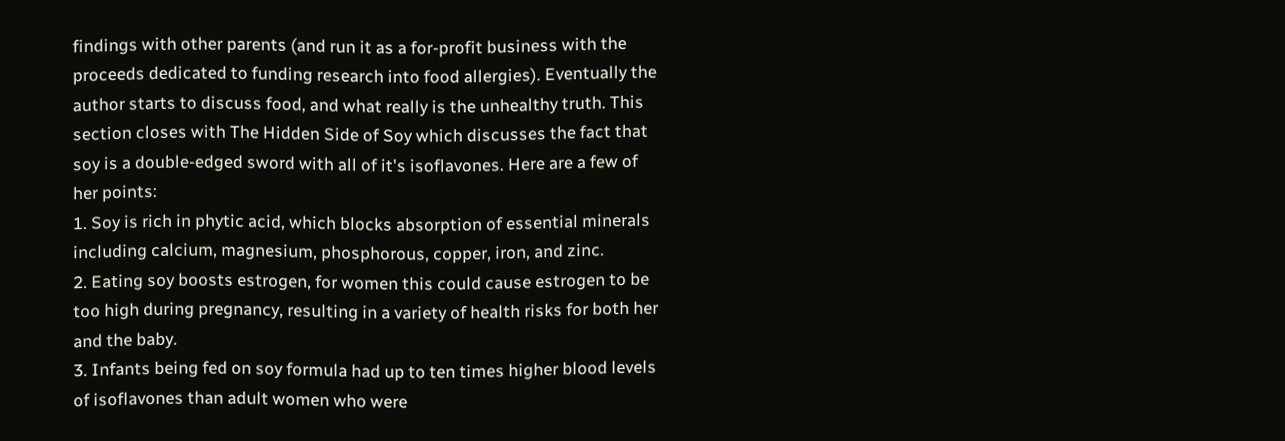findings with other parents (and run it as a for-profit business with the proceeds dedicated to funding research into food allergies). Eventually the author starts to discuss food, and what really is the unhealthy truth. This section closes with The Hidden Side of Soy which discusses the fact that soy is a double-edged sword with all of it's isoflavones. Here are a few of her points:
1. Soy is rich in phytic acid, which blocks absorption of essential minerals including calcium, magnesium, phosphorous, copper, iron, and zinc.
2. Eating soy boosts estrogen, for women this could cause estrogen to be too high during pregnancy, resulting in a variety of health risks for both her and the baby.
3. Infants being fed on soy formula had up to ten times higher blood levels of isoflavones than adult women who were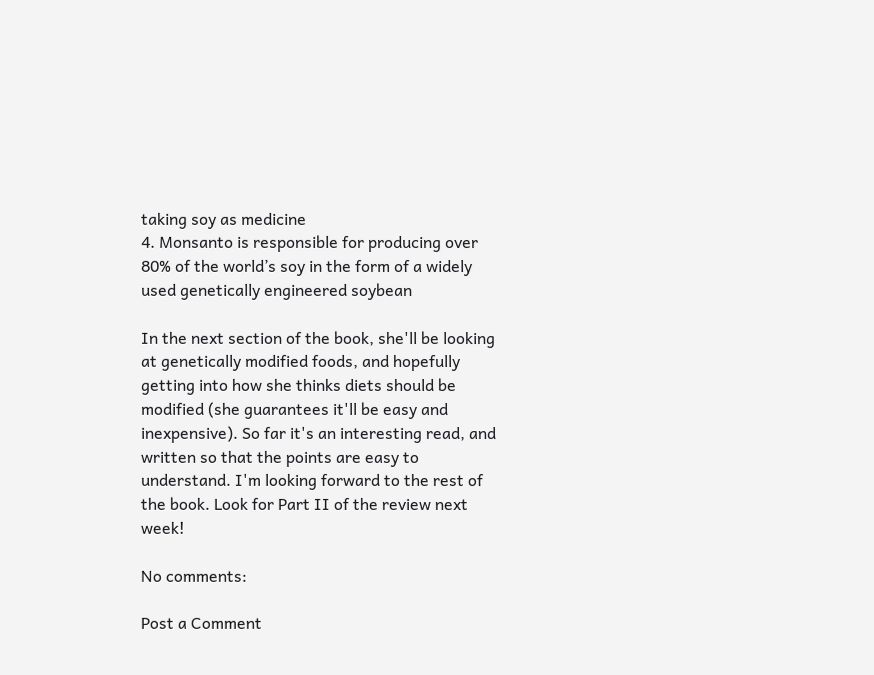taking soy as medicine
4. Monsanto is responsible for producing over 80% of the world’s soy in the form of a widely used genetically engineered soybean

In the next section of the book, she'll be looking at genetically modified foods, and hopefully getting into how she thinks diets should be modified (she guarantees it'll be easy and inexpensive). So far it's an interesting read, and written so that the points are easy to understand. I'm looking forward to the rest of the book. Look for Part II of the review next week!

No comments:

Post a Comment